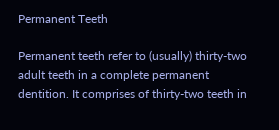Permanent Teeth

Permanent teeth refer to (usually) thirty-two adult teeth in a complete permanent dentition. It comprises of thirty-two teeth in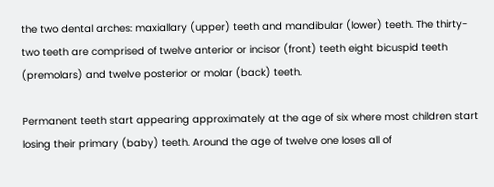the two dental arches: maxiallary (upper) teeth and mandibular (lower) teeth. The thirty-two teeth are comprised of twelve anterior or incisor (front) teeth eight bicuspid teeth (premolars) and twelve posterior or molar (back) teeth.

Permanent teeth start appearing approximately at the age of six where most children start losing their primary (baby) teeth. Around the age of twelve one loses all of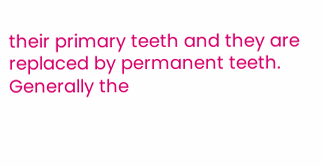their primary teeth and they are replaced by permanent teeth. Generally the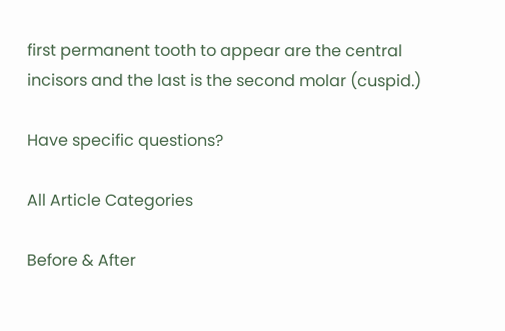first permanent tooth to appear are the central incisors and the last is the second molar (cuspid.)

Have specific questions?

All Article Categories

Before & After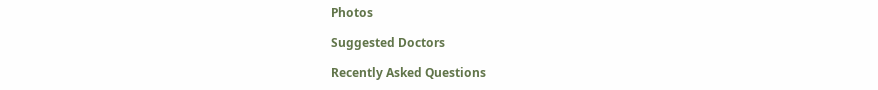Photos

Suggested Doctors

Recently Asked Questions